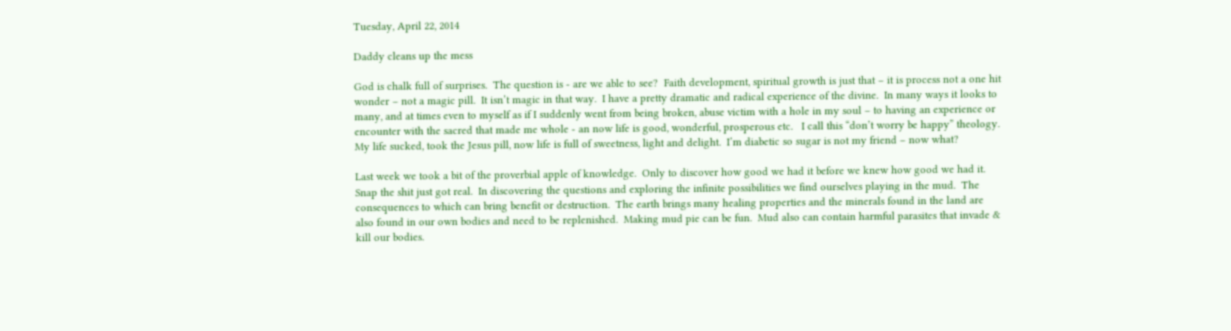Tuesday, April 22, 2014

Daddy cleans up the mess

God is chalk full of surprises.  The question is - are we able to see?  Faith development, spiritual growth is just that – it is process not a one hit wonder – not a magic pill.  It isn’t magic in that way.  I have a pretty dramatic and radical experience of the divine.  In many ways it looks to many, and at times even to myself as if I suddenly went from being broken, abuse victim with a hole in my soul – to having an experience or encounter with the sacred that made me whole - an now life is good, wonderful, prosperous etc.   I call this “don’t worry be happy” theology.  My life sucked, took the Jesus pill, now life is full of sweetness, light and delight.  I’m diabetic so sugar is not my friend – now what?

Last week we took a bit of the proverbial apple of knowledge.  Only to discover how good we had it before we knew how good we had it.  Snap the shit just got real.  In discovering the questions and exploring the infinite possibilities we find ourselves playing in the mud.  The consequences to which can bring benefit or destruction.  The earth brings many healing properties and the minerals found in the land are also found in our own bodies and need to be replenished.  Making mud pie can be fun.  Mud also can contain harmful parasites that invade & kill our bodies.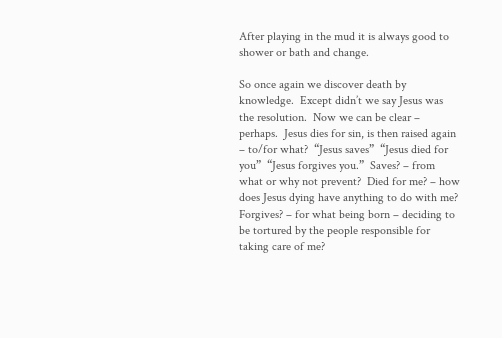After playing in the mud it is always good to shower or bath and change.

So once again we discover death by knowledge.  Except didn’t we say Jesus was the resolution.  Now we can be clear – perhaps.  Jesus dies for sin, is then raised again – to/for what?  “Jesus saves”  “Jesus died for you”  “Jesus forgives you.”  Saves? – from what or why not prevent?  Died for me? – how does Jesus dying have anything to do with me?  Forgives? – for what being born – deciding to be tortured by the people responsible for taking care of me?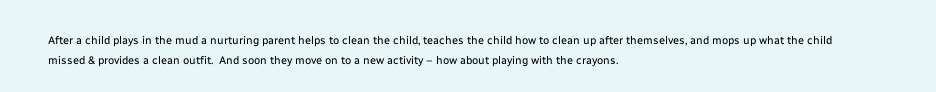After a child plays in the mud a nurturing parent helps to clean the child, teaches the child how to clean up after themselves, and mops up what the child missed & provides a clean outfit.  And soon they move on to a new activity – how about playing with the crayons.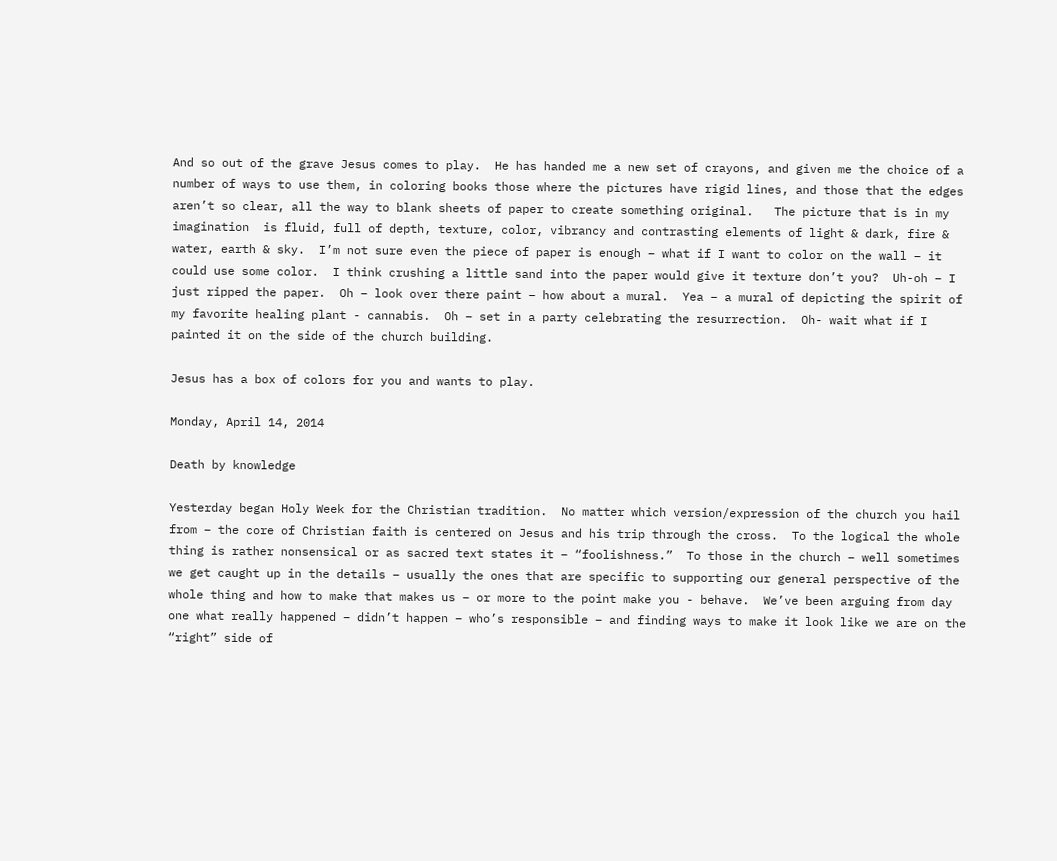And so out of the grave Jesus comes to play.  He has handed me a new set of crayons, and given me the choice of a number of ways to use them, in coloring books those where the pictures have rigid lines, and those that the edges aren’t so clear, all the way to blank sheets of paper to create something original.   The picture that is in my imagination  is fluid, full of depth, texture, color, vibrancy and contrasting elements of light & dark, fire & water, earth & sky.  I’m not sure even the piece of paper is enough – what if I want to color on the wall – it could use some color.  I think crushing a little sand into the paper would give it texture don’t you?  Uh-oh – I just ripped the paper.  Oh – look over there paint – how about a mural.  Yea – a mural of depicting the spirit of my favorite healing plant - cannabis.  Oh – set in a party celebrating the resurrection.  Oh- wait what if I painted it on the side of the church building.

Jesus has a box of colors for you and wants to play.

Monday, April 14, 2014

Death by knowledge

Yesterday began Holy Week for the Christian tradition.  No matter which version/expression of the church you hail from – the core of Christian faith is centered on Jesus and his trip through the cross.  To the logical the whole thing is rather nonsensical or as sacred text states it – “foolishness.”  To those in the church – well sometimes we get caught up in the details – usually the ones that are specific to supporting our general perspective of the whole thing and how to make that makes us – or more to the point make you - behave.  We’ve been arguing from day one what really happened – didn’t happen – who’s responsible – and finding ways to make it look like we are on the “right” side of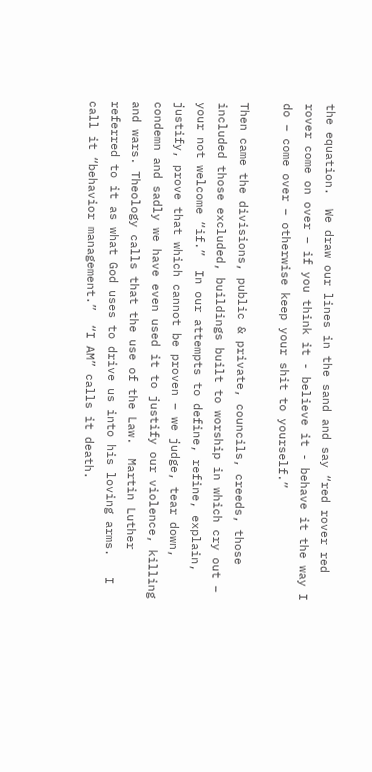the equation.  We draw our lines in the sand and say “red rover red rover come on over – if you think it - believe it - behave it the way I do – come over – otherwise keep your shit to yourself.”

Then came the divisions, public & private, councils, creeds, those included those excluded, buildings built to worship in which cry out – your not welcome “if.”  In our attempts to define, refine, explain, justify, prove that which cannot be proven – we judge, tear down, condemn and sadly we have even used it to justify our violence, killing and wars. Theology calls that the use of the Law.  Martin Luther referred to it as what God uses to drive us into his loving arms.   I call it “behavior management.”  “I AM” calls it death.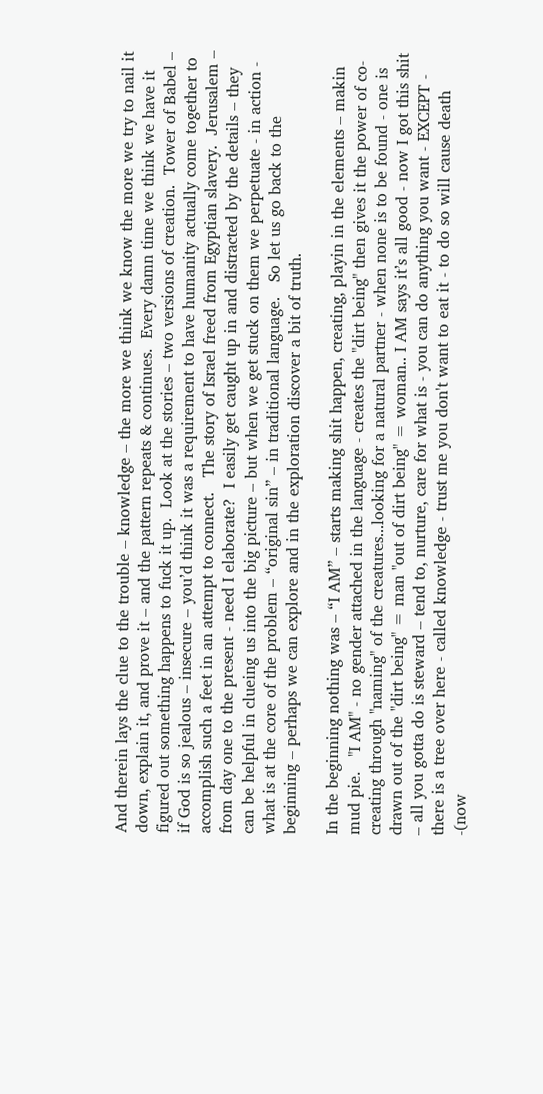And therein lays the clue to the trouble – knowledge – the more we think we know the more we try to nail it down, explain it, and prove it – and the pattern repeats & continues.  Every damn time we think we have it figured out something happens to fuck it up.  Look at the stories – two versions of creation.  Tower of Babel – if God is so jealous – insecure – you’d think it was a requirement to have humanity actually come together to accomplish such a feet in an attempt to connect.   The story of Israel freed from Egyptian slavery.  Jerusalem – from day one to the present - need I elaborate?  I easily get caught up in and distracted by the details – they can be helpful in clueing us into the big picture – but when we get stuck on them we perpetuate - in action - what is at the core of the problem – “original sin” – in traditional language.   So let us go back to the beginning – perhaps we can explore and in the exploration discover a bit of truth.

In the beginning nothing was – “I AM” – starts making shit happen, creating, playin in the elements – makin mud pie.   "I AM" - no gender attached in the language - creates the "dirt being" then gives it the power of co-creating through "naming" of the creatures...looking for a natural partner - when none is to be found - one is drawn out of the "dirt being" = man "out of dirt being" = woman.. I AM says it’s all good - now I got this shit – all you gotta do is steward – tend to, nurture, care for what is - you can do anything you want - EXCEPT - there is a tree over here - called knowledge - trust me you don't want to eat it - to do so will cause death -(now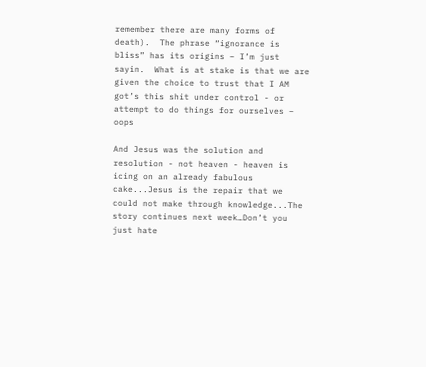remember there are many forms of death).  The phrase “ignorance is bliss” has its origins – I’m just sayin.  What is at stake is that we are given the choice to trust that I AM got’s this shit under control - or attempt to do things for ourselves – oops

And Jesus was the solution and resolution - not heaven - heaven is icing on an already fabulous cake...Jesus is the repair that we could not make through knowledge...The story continues next week…Don’t you just hate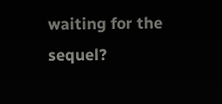waiting for the sequel?